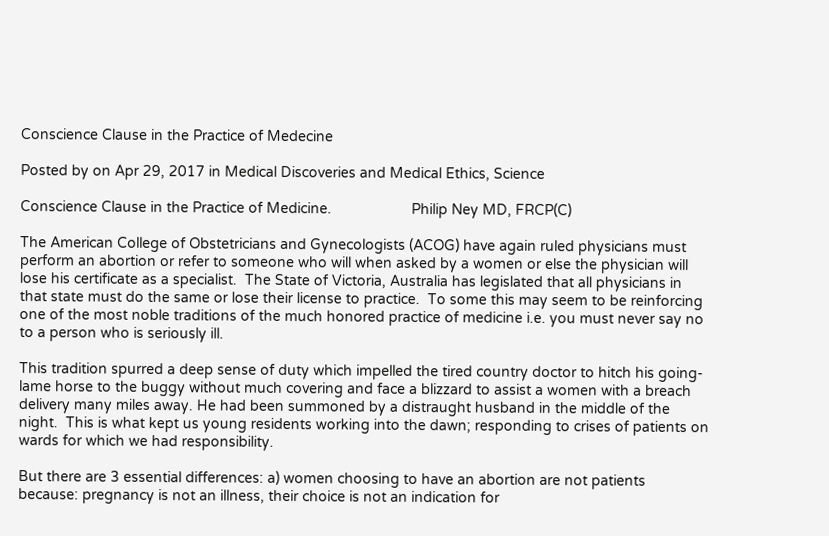Conscience Clause in the Practice of Medecine

Posted by on Apr 29, 2017 in Medical Discoveries and Medical Ethics, Science

Conscience Clause in the Practice of Medicine.                    Philip Ney MD, FRCP(C)

The American College of Obstetricians and Gynecologists (ACOG) have again ruled physicians must perform an abortion or refer to someone who will when asked by a women or else the physician will lose his certificate as a specialist.  The State of Victoria, Australia has legislated that all physicians in that state must do the same or lose their license to practice.  To some this may seem to be reinforcing one of the most noble traditions of the much honored practice of medicine i.e. you must never say no to a person who is seriously ill.

This tradition spurred a deep sense of duty which impelled the tired country doctor to hitch his going-lame horse to the buggy without much covering and face a blizzard to assist a women with a breach delivery many miles away. He had been summoned by a distraught husband in the middle of the night.  This is what kept us young residents working into the dawn; responding to crises of patients on wards for which we had responsibility.

But there are 3 essential differences: a) women choosing to have an abortion are not patients because: pregnancy is not an illness, their choice is not an indication for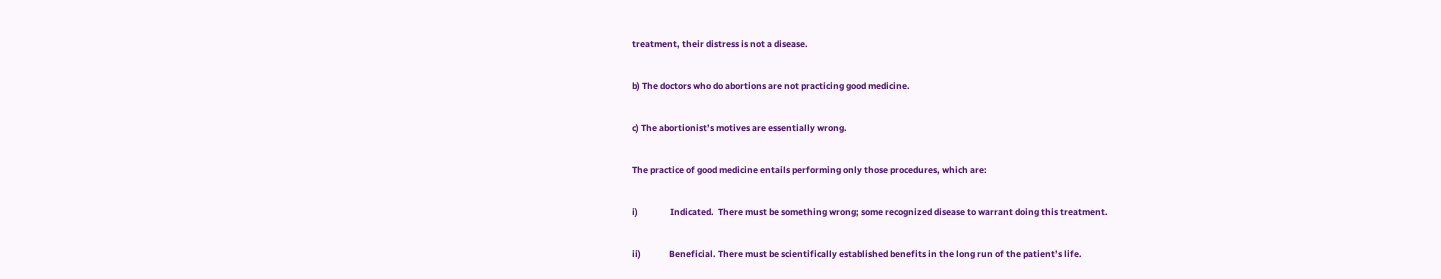treatment, their distress is not a disease.

b) The doctors who do abortions are not practicing good medicine.

c) The abortionist’s motives are essentially wrong.

The practice of good medicine entails performing only those procedures, which are:

i)                Indicated.  There must be something wrong; some recognized disease to warrant doing this treatment.

ii)              Beneficial. There must be scientifically established benefits in the long run of the patient’s life.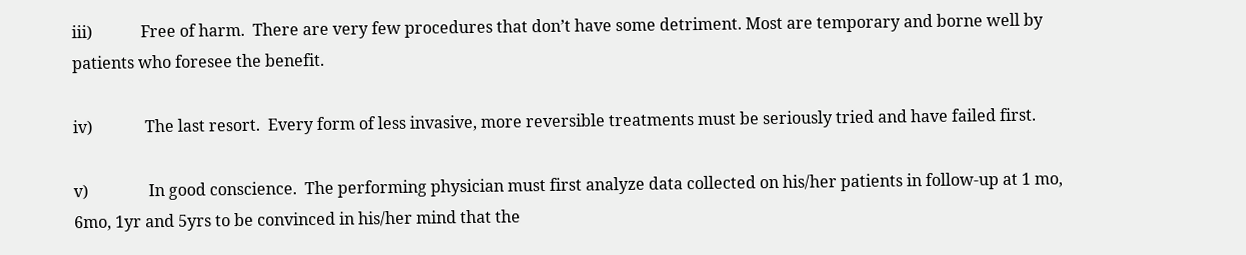iii)            Free of harm.  There are very few procedures that don’t have some detriment. Most are temporary and borne well by patients who foresee the benefit.

iv)             The last resort.  Every form of less invasive, more reversible treatments must be seriously tried and have failed first.

v)               In good conscience.  The performing physician must first analyze data collected on his/her patients in follow-up at 1 mo, 6mo, 1yr and 5yrs to be convinced in his/her mind that the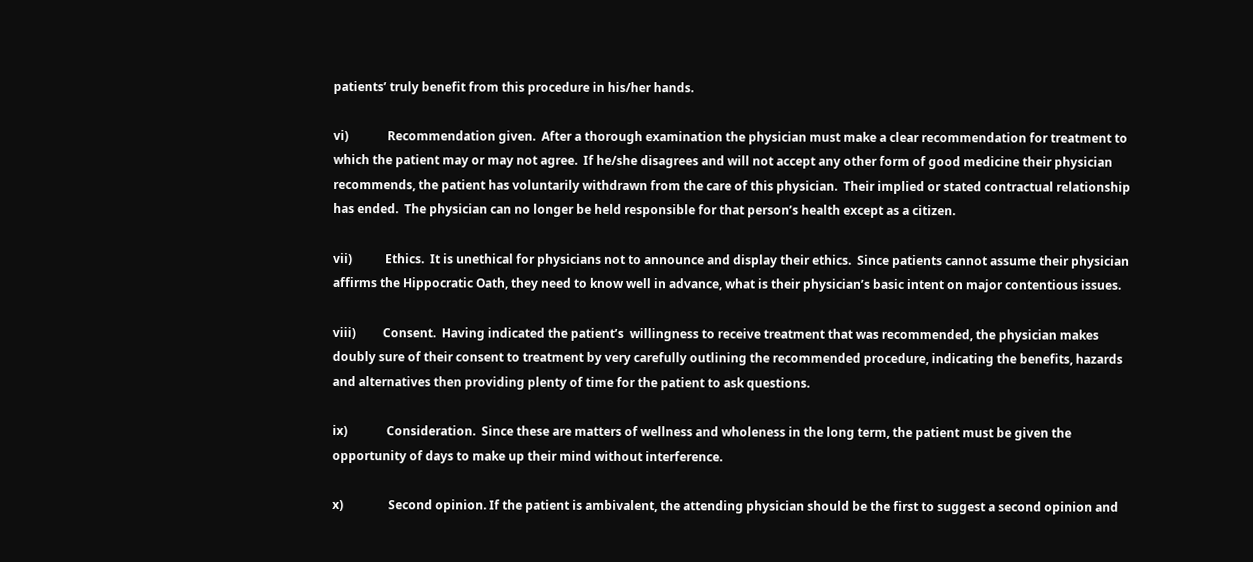patients’ truly benefit from this procedure in his/her hands.

vi)             Recommendation given.  After a thorough examination the physician must make a clear recommendation for treatment to which the patient may or may not agree.  If he/she disagrees and will not accept any other form of good medicine their physician recommends, the patient has voluntarily withdrawn from the care of this physician.  Their implied or stated contractual relationship has ended.  The physician can no longer be held responsible for that person’s health except as a citizen.

vii)           Ethics.  It is unethical for physicians not to announce and display their ethics.  Since patients cannot assume their physician affirms the Hippocratic Oath, they need to know well in advance, what is their physician’s basic intent on major contentious issues.

viii)         Consent.  Having indicated the patient’s  willingness to receive treatment that was recommended, the physician makes doubly sure of their consent to treatment by very carefully outlining the recommended procedure, indicating the benefits, hazards and alternatives then providing plenty of time for the patient to ask questions.

ix)             Consideration.  Since these are matters of wellness and wholeness in the long term, the patient must be given the opportunity of days to make up their mind without interference.

x)               Second opinion. If the patient is ambivalent, the attending physician should be the first to suggest a second opinion and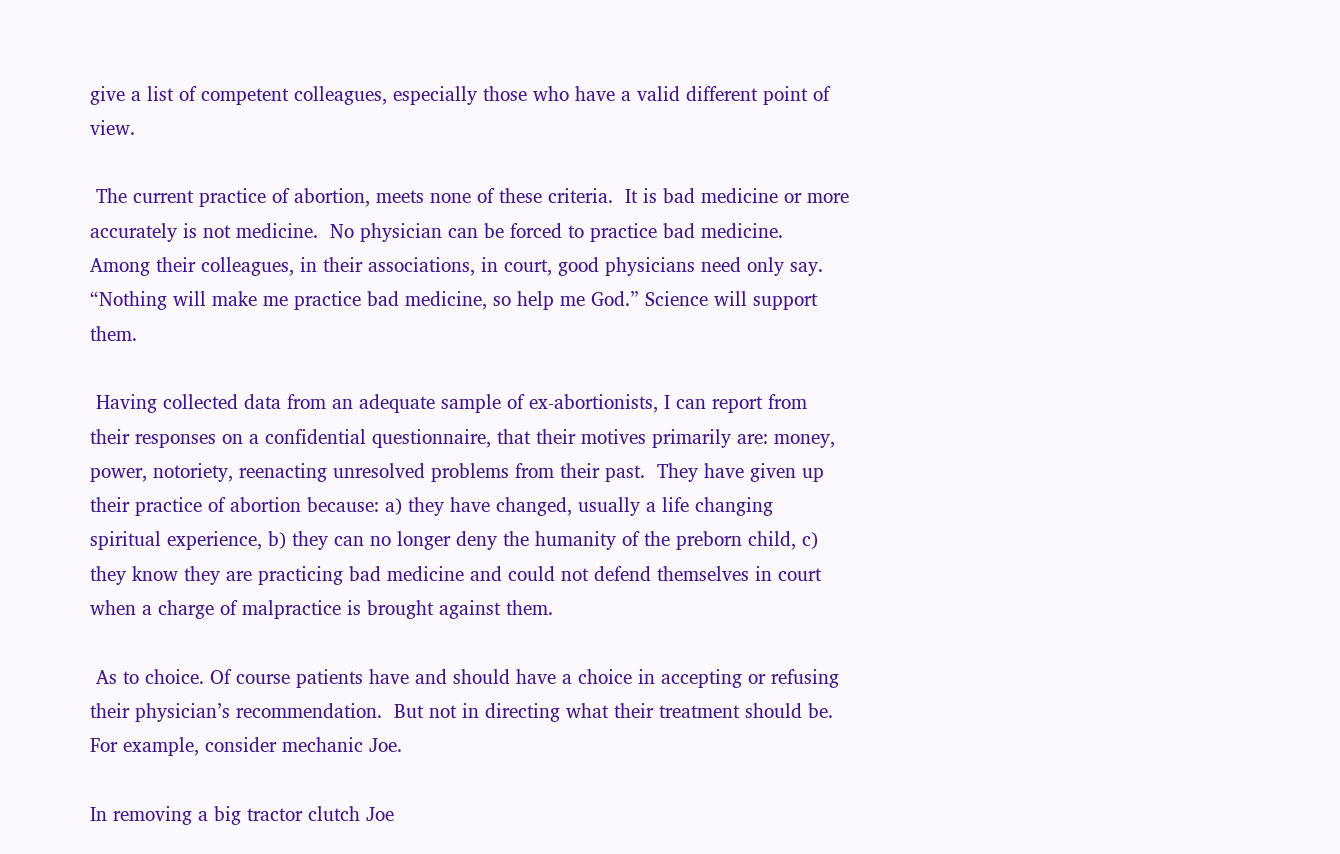give a list of competent colleagues, especially those who have a valid different point of view.

 The current practice of abortion, meets none of these criteria.  It is bad medicine or more accurately is not medicine.  No physician can be forced to practice bad medicine.  Among their colleagues, in their associations, in court, good physicians need only say. “Nothing will make me practice bad medicine, so help me God.” Science will support them.

 Having collected data from an adequate sample of ex-abortionists, I can report from their responses on a confidential questionnaire, that their motives primarily are: money, power, notoriety, reenacting unresolved problems from their past.  They have given up their practice of abortion because: a) they have changed, usually a life changing spiritual experience, b) they can no longer deny the humanity of the preborn child, c) they know they are practicing bad medicine and could not defend themselves in court when a charge of malpractice is brought against them.

 As to choice. Of course patients have and should have a choice in accepting or refusing their physician’s recommendation.  But not in directing what their treatment should be. For example, consider mechanic Joe.

In removing a big tractor clutch Joe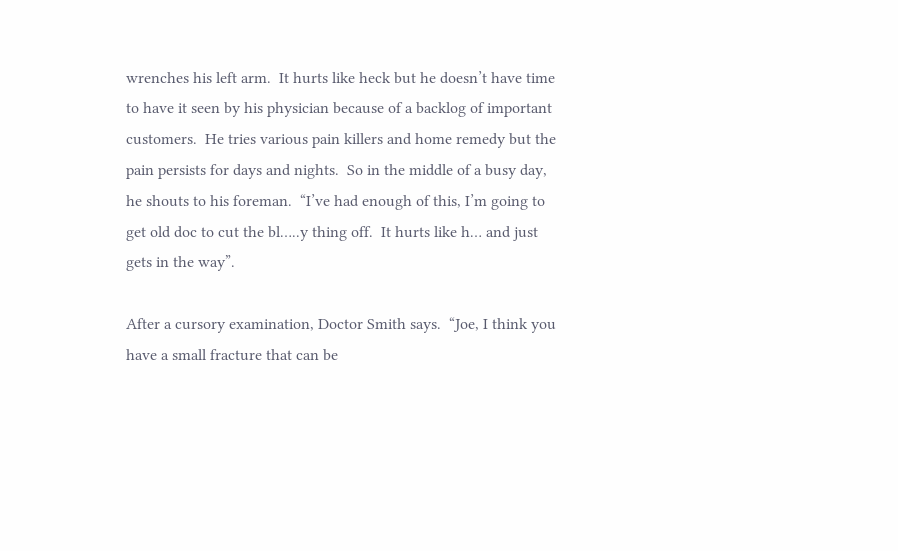wrenches his left arm.  It hurts like heck but he doesn’t have time to have it seen by his physician because of a backlog of important customers.  He tries various pain killers and home remedy but the pain persists for days and nights.  So in the middle of a busy day, he shouts to his foreman.  “I’ve had enough of this, I’m going to get old doc to cut the bl…..y thing off.  It hurts like h… and just gets in the way”.

After a cursory examination, Doctor Smith says.  “Joe, I think you have a small fracture that can be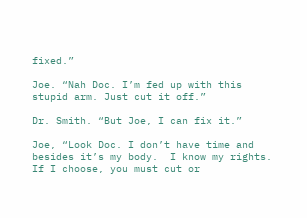fixed.”

Joe. “Nah Doc. I’m fed up with this stupid arm. Just cut it off.”

Dr. Smith. “But Joe, I can fix it.”

Joe, “Look Doc. I don’t have time and besides it’s my body.  I know my rights.  If I choose, you must cut or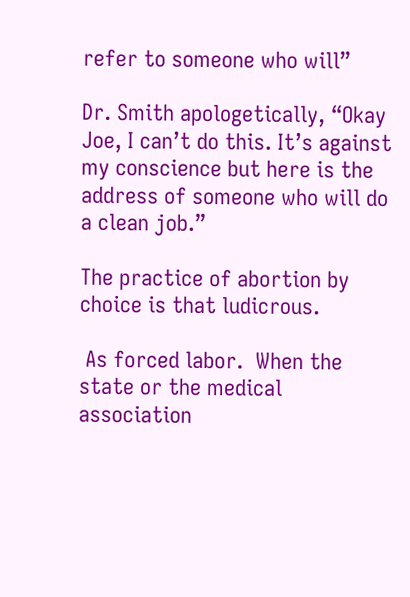refer to someone who will”

Dr. Smith apologetically, “Okay Joe, I can’t do this. It’s against my conscience but here is the address of someone who will do a clean job.”

The practice of abortion by choice is that ludicrous.

 As forced labor.  When the state or the medical association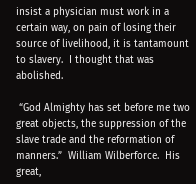insist a physician must work in a certain way, on pain of losing their source of livelihood, it is tantamount to slavery.  I thought that was abolished.

 “God Almighty has set before me two great objects, the suppression of the slave trade and the reformation of manners.”  William Wilberforce.  His great,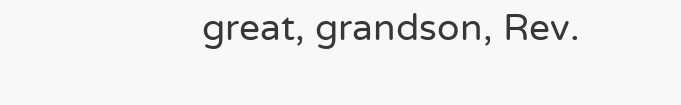great, grandson, Rev.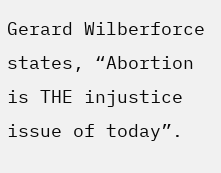Gerard Wilberforce states, “Abortion is THE injustice issue of today”.